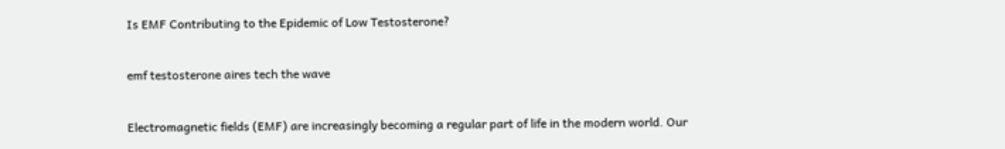Is EMF Contributing to the Epidemic of Low Testosterone?

emf testosterone aires tech the wave

Electromagnetic fields (EMF) are increasingly becoming a regular part of life in the modern world. Our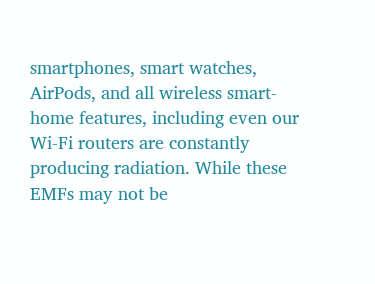smartphones, smart watches, AirPods, and all wireless smart-home features, including even our Wi-Fi routers are constantly producing radiation. While these EMFs may not be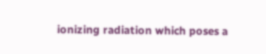ionizing radiation which poses a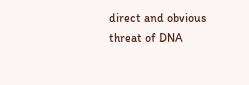direct and obvious threat of DNA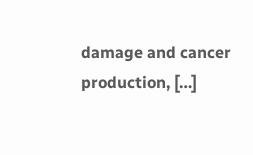damage and cancer production, […]